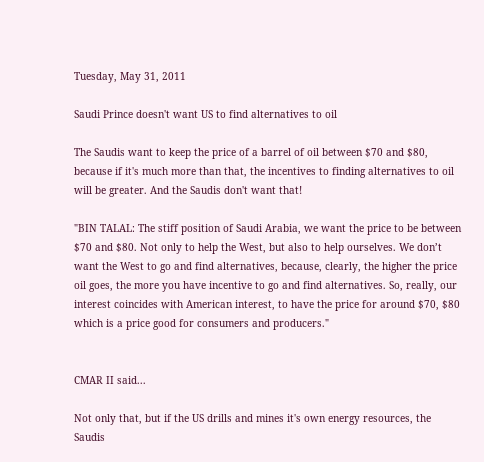Tuesday, May 31, 2011

Saudi Prince doesn't want US to find alternatives to oil

The Saudis want to keep the price of a barrel of oil between $70 and $80, because if it's much more than that, the incentives to finding alternatives to oil will be greater. And the Saudis don't want that!

"BIN TALAL: The stiff position of Saudi Arabia, we want the price to be between $70 and $80. Not only to help the West, but also to help ourselves. We don’t want the West to go and find alternatives, because, clearly, the higher the price oil goes, the more you have incentive to go and find alternatives. So, really, our interest coincides with American interest, to have the price for around $70, $80 which is a price good for consumers and producers."


CMAR II said...

Not only that, but if the US drills and mines it's own energy resources, the Saudis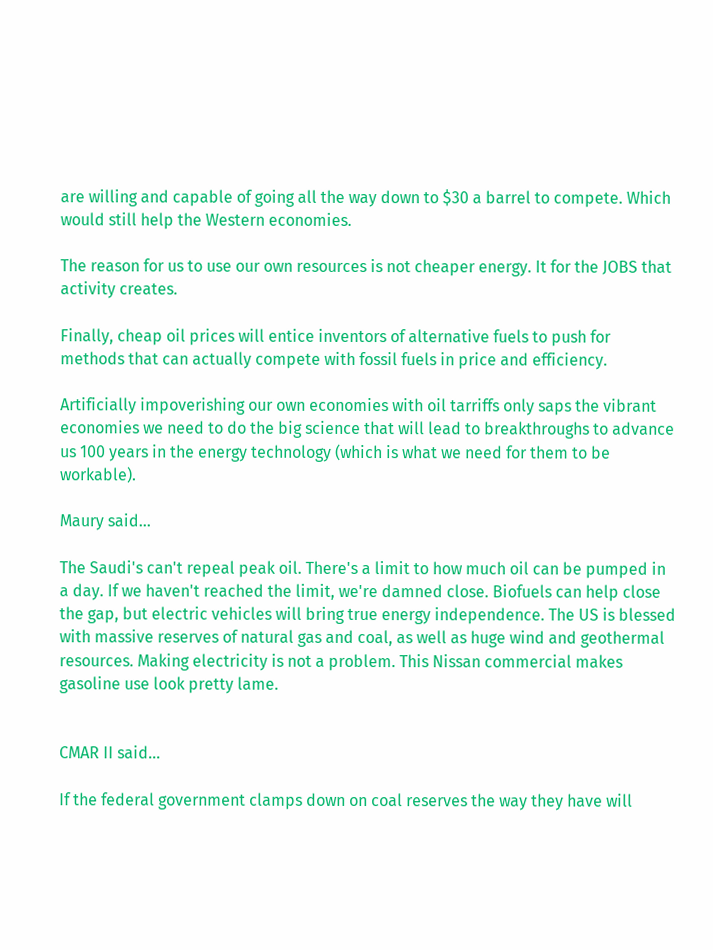are willing and capable of going all the way down to $30 a barrel to compete. Which would still help the Western economies.

The reason for us to use our own resources is not cheaper energy. It for the JOBS that activity creates.

Finally, cheap oil prices will entice inventors of alternative fuels to push for methods that can actually compete with fossil fuels in price and efficiency.

Artificially impoverishing our own economies with oil tarriffs only saps the vibrant economies we need to do the big science that will lead to breakthroughs to advance us 100 years in the energy technology (which is what we need for them to be workable).

Maury said...

The Saudi's can't repeal peak oil. There's a limit to how much oil can be pumped in a day. If we haven't reached the limit, we're damned close. Biofuels can help close the gap, but electric vehicles will bring true energy independence. The US is blessed with massive reserves of natural gas and coal, as well as huge wind and geothermal resources. Making electricity is not a problem. This Nissan commercial makes gasoline use look pretty lame.


CMAR II said...

If the federal government clamps down on coal reserves the way they have will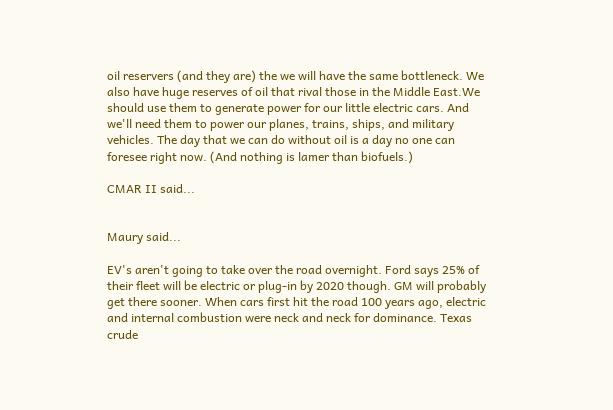oil reservers (and they are) the we will have the same bottleneck. We also have huge reserves of oil that rival those in the Middle East.We should use them to generate power for our little electric cars. And we'll need them to power our planes, trains, ships, and military vehicles. The day that we can do without oil is a day no one can foresee right now. (And nothing is lamer than biofuels.)

CMAR II said...


Maury said...

EV's aren't going to take over the road overnight. Ford says 25% of their fleet will be electric or plug-in by 2020 though. GM will probably get there sooner. When cars first hit the road 100 years ago, electric and internal combustion were neck and neck for dominance. Texas crude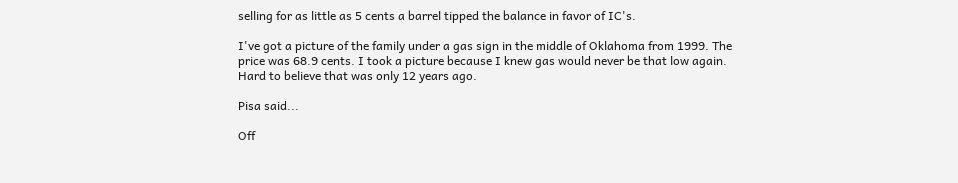selling for as little as 5 cents a barrel tipped the balance in favor of IC's.

I've got a picture of the family under a gas sign in the middle of Oklahoma from 1999. The price was 68.9 cents. I took a picture because I knew gas would never be that low again. Hard to believe that was only 12 years ago.

Pisa said...

Off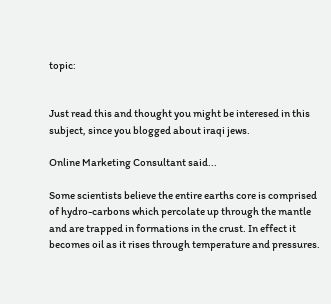topic:


Just read this and thought you might be interesed in this subject, since you blogged about iraqi jews.

Online Marketing Consultant said...

Some scientists believe the entire earths core is comprised of hydro-carbons which percolate up through the mantle and are trapped in formations in the crust. In effect it becomes oil as it rises through temperature and pressures.